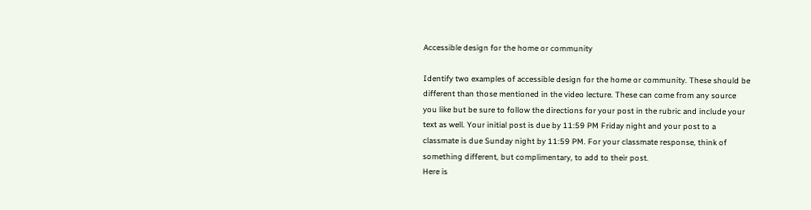Accessible design for the home or community

Identify two examples of accessible design for the home or community. These should be different than those mentioned in the video lecture. These can come from any source you like but be sure to follow the directions for your post in the rubric and include your text as well. Your initial post is due by 11:59 PM Friday night and your post to a classmate is due Sunday night by 11:59 PM. For your classmate response, think of something different, but complimentary, to add to their post.
Here is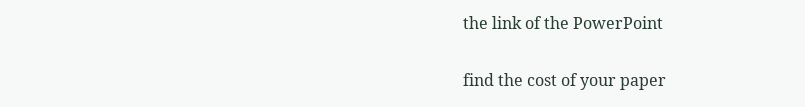the link of the PowerPoint

find the cost of your paper